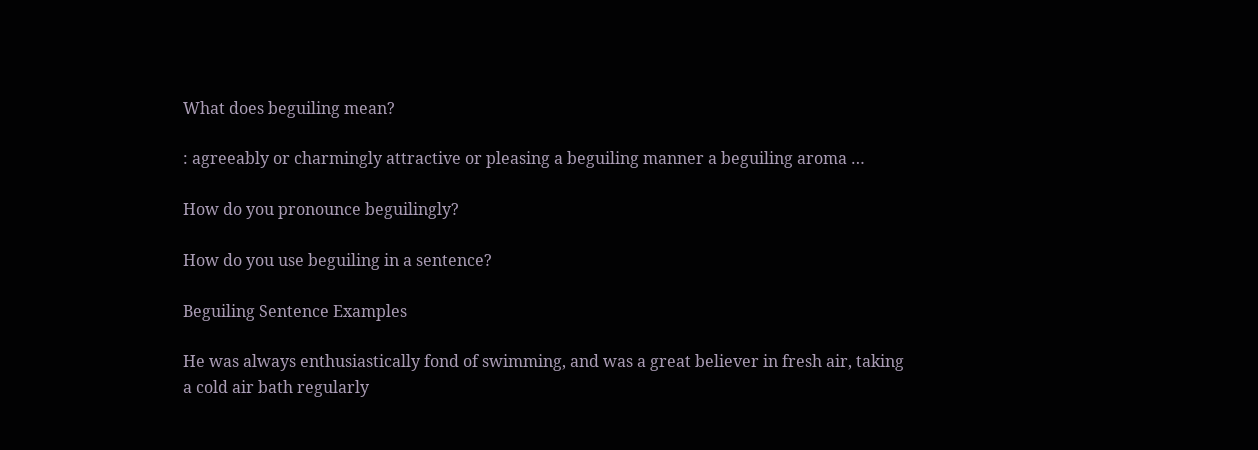What does beguiling mean?

: agreeably or charmingly attractive or pleasing a beguiling manner a beguiling aroma …

How do you pronounce beguilingly?

How do you use beguiling in a sentence?

Beguiling Sentence Examples

He was always enthusiastically fond of swimming, and was a great believer in fresh air, taking a cold air bath regularly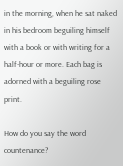in the morning, when he sat naked in his bedroom beguiling himself with a book or with writing for a half-hour or more. Each bag is adorned with a beguiling rose print.

How do you say the word countenance?